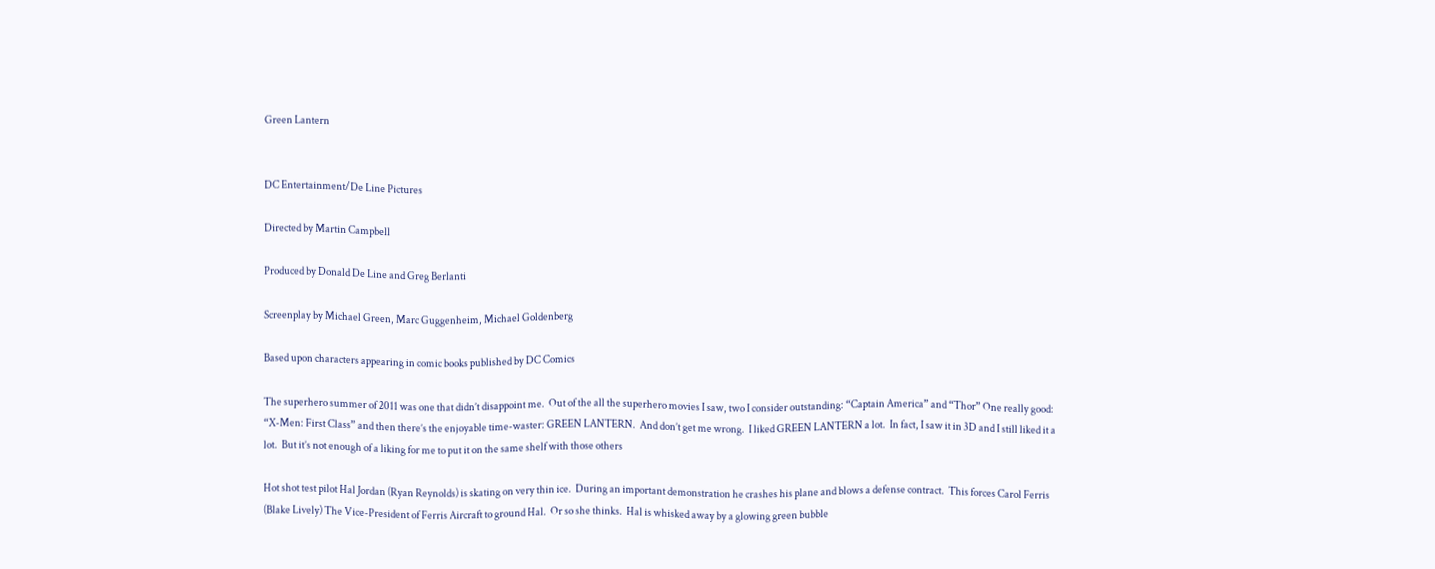Green Lantern


DC Entertainment/De Line Pictures

Directed by Martin Campbell

Produced by Donald De Line and Greg Berlanti

Screenplay by Michael Green, Marc Guggenheim, Michael Goldenberg

Based upon characters appearing in comic books published by DC Comics

The superhero summer of 2011 was one that didn’t disappoint me.  Out of the all the superhero movies I saw, two I consider outstanding: “Captain America” and “Thor” One really good: “X-Men: First Class” and then there’s the enjoyable time-waster: GREEN LANTERN.  And don’t get me wrong.  I liked GREEN LANTERN a lot.  In fact, I saw it in 3D and I still liked it a lot.  But it’s not enough of a liking for me to put it on the same shelf with those others

Hot shot test pilot Hal Jordan (Ryan Reynolds) is skating on very thin ice.  During an important demonstration he crashes his plane and blows a defense contract.  This forces Carol Ferris (Blake Lively) The Vice-President of Ferris Aircraft to ground Hal.  Or so she thinks.  Hal is whisked away by a glowing green bubble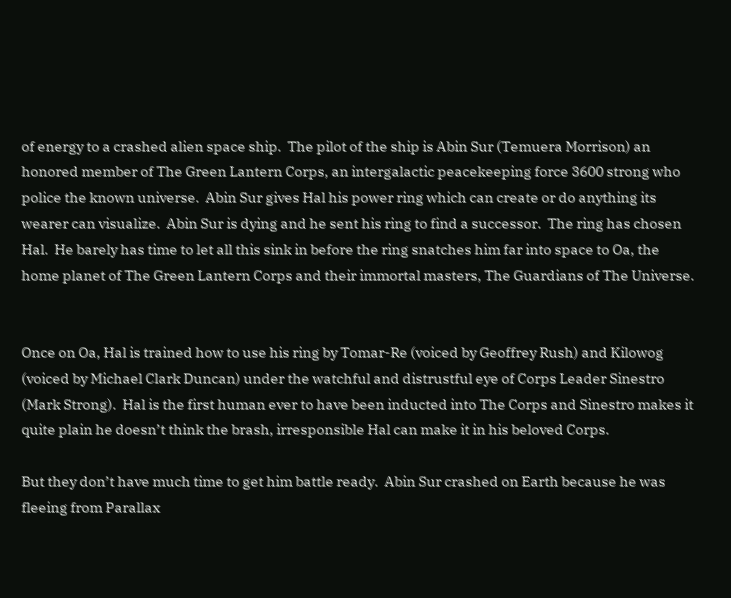of energy to a crashed alien space ship.  The pilot of the ship is Abin Sur (Temuera Morrison) an honored member of The Green Lantern Corps, an intergalactic peacekeeping force 3600 strong who police the known universe.  Abin Sur gives Hal his power ring which can create or do anything its wearer can visualize.  Abin Sur is dying and he sent his ring to find a successor.  The ring has chosen Hal.  He barely has time to let all this sink in before the ring snatches him far into space to Oa, the home planet of The Green Lantern Corps and their immortal masters, The Guardians of The Universe.


Once on Oa, Hal is trained how to use his ring by Tomar-Re (voiced by Geoffrey Rush) and Kilowog (voiced by Michael Clark Duncan) under the watchful and distrustful eye of Corps Leader Sinestro (Mark Strong).  Hal is the first human ever to have been inducted into The Corps and Sinestro makes it quite plain he doesn’t think the brash, irresponsible Hal can make it in his beloved Corps.

But they don’t have much time to get him battle ready.  Abin Sur crashed on Earth because he was fleeing from Parallax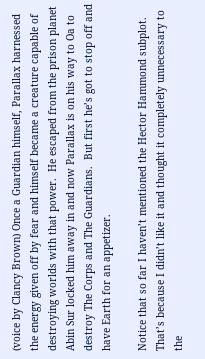(voice by Clancy Brown) Once a Guardian himself, Parallax harnessed the energy given off by fear and himself became a creature capable of destroying worlds with that power.  He escaped from the prison planet Abin Sur locked him away in and now Parallax is on his way to Oa to destroy The Corps and The Guardians.  But first he’s got to stop off and have Earth for an appetizer.

Notice that so far I haven’t mentioned the Hector Hammond subplot.  That’s because I didn’t like it and thought it completely unnecessary to the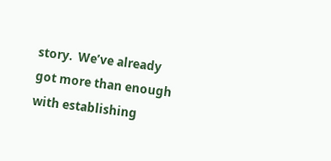story.  We’ve already got more than enough with establishing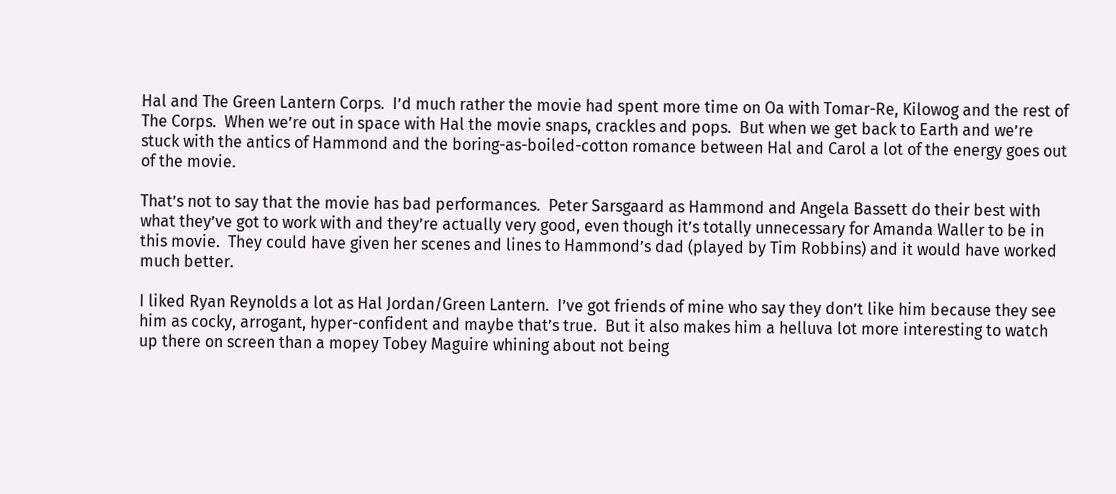Hal and The Green Lantern Corps.  I’d much rather the movie had spent more time on Oa with Tomar-Re, Kilowog and the rest of The Corps.  When we’re out in space with Hal the movie snaps, crackles and pops.  But when we get back to Earth and we’re stuck with the antics of Hammond and the boring-as-boiled-cotton romance between Hal and Carol a lot of the energy goes out of the movie.

That’s not to say that the movie has bad performances.  Peter Sarsgaard as Hammond and Angela Bassett do their best with what they’ve got to work with and they’re actually very good, even though it’s totally unnecessary for Amanda Waller to be in this movie.  They could have given her scenes and lines to Hammond’s dad (played by Tim Robbins) and it would have worked much better.

I liked Ryan Reynolds a lot as Hal Jordan/Green Lantern.  I’ve got friends of mine who say they don’t like him because they see him as cocky, arrogant, hyper-confident and maybe that’s true.  But it also makes him a helluva lot more interesting to watch up there on screen than a mopey Tobey Maguire whining about not being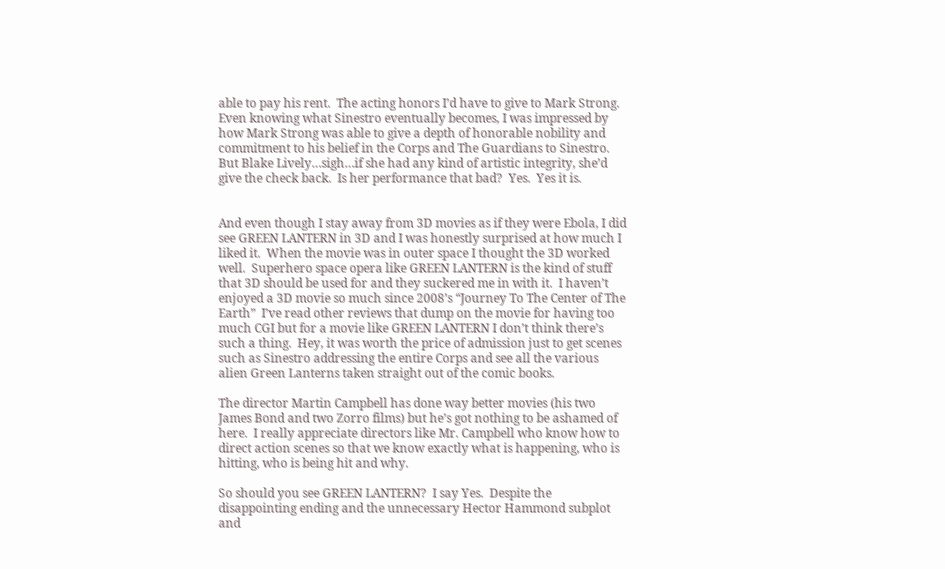able to pay his rent.  The acting honors I’d have to give to Mark Strong.  Even knowing what Sinestro eventually becomes, I was impressed by how Mark Strong was able to give a depth of honorable nobility and commitment to his belief in the Corps and The Guardians to Sinestro.  But Blake Lively…sigh…if she had any kind of artistic integrity, she’d give the check back.  Is her performance that bad?  Yes.  Yes it is.


And even though I stay away from 3D movies as if they were Ebola, I did see GREEN LANTERN in 3D and I was honestly surprised at how much I liked it.  When the movie was in outer space I thought the 3D worked well.  Superhero space opera like GREEN LANTERN is the kind of stuff that 3D should be used for and they suckered me in with it.  I haven’t enjoyed a 3D movie so much since 2008’s “Journey To The Center of The Earth”  I’ve read other reviews that dump on the movie for having too much CGI but for a movie like GREEN LANTERN I don’t think there’s such a thing.  Hey, it was worth the price of admission just to get scenes such as Sinestro addressing the entire Corps and see all the various alien Green Lanterns taken straight out of the comic books.

The director Martin Campbell has done way better movies (his two James Bond and two Zorro films) but he’s got nothing to be ashamed of here.  I really appreciate directors like Mr. Campbell who know how to direct action scenes so that we know exactly what is happening, who is hitting, who is being hit and why.

So should you see GREEN LANTERN?  I say Yes.  Despite the disappointing ending and the unnecessary Hector Hammond subplot and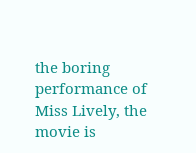the boring performance of Miss Lively, the movie is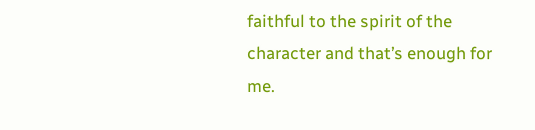faithful to the spirit of the character and that’s enough for me.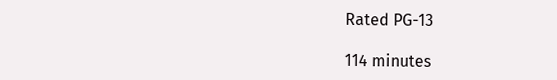Rated PG-13

114 minutes